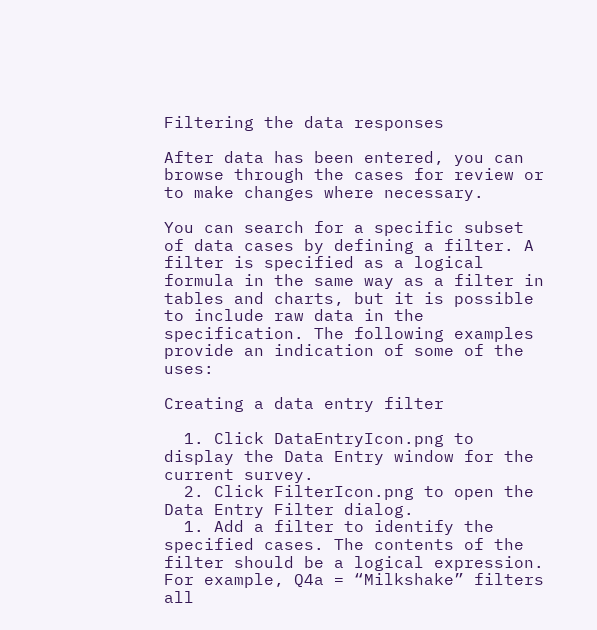Filtering the data responses

After data has been entered, you can browse through the cases for review or to make changes where necessary.

You can search for a specific subset of data cases by defining a filter. A filter is specified as a logical formula in the same way as a filter in tables and charts, but it is possible to include raw data in the specification. The following examples provide an indication of some of the uses:

Creating a data entry filter

  1. Click DataEntryIcon.png to display the Data Entry window for the current survey.
  2. Click FilterIcon.png to open the Data Entry Filter dialog.
  1. Add a filter to identify the specified cases. The contents of the filter should be a logical expression. For example, Q4a = “Milkshake” filters all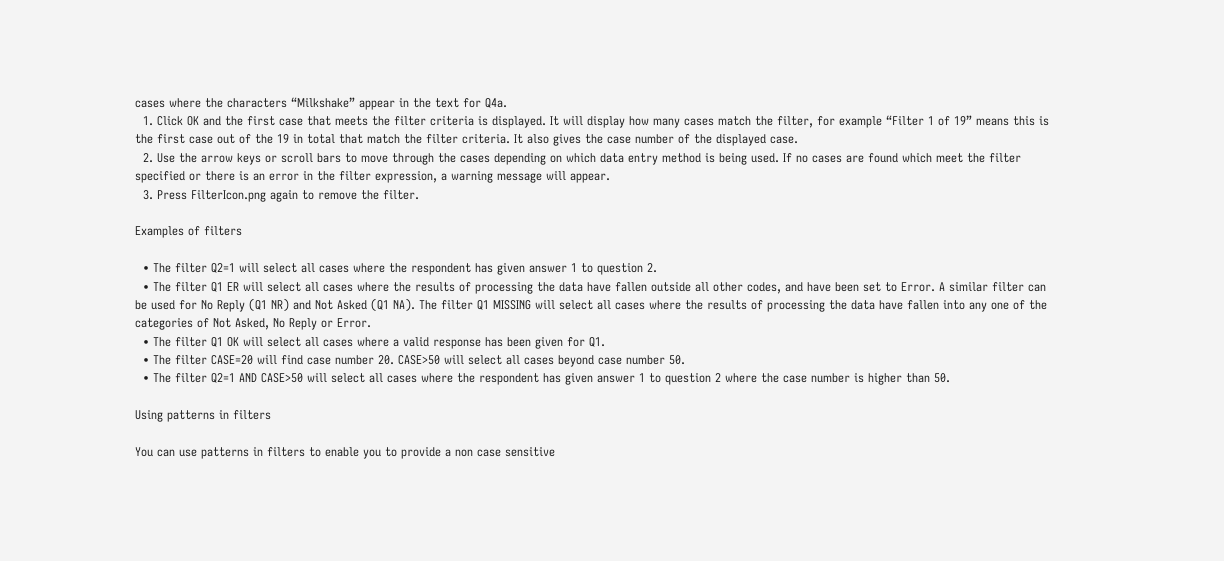cases where the characters “Milkshake” appear in the text for Q4a.
  1. Click OK and the first case that meets the filter criteria is displayed. It will display how many cases match the filter, for example “Filter 1 of 19” means this is the first case out of the 19 in total that match the filter criteria. It also gives the case number of the displayed case.
  2. Use the arrow keys or scroll bars to move through the cases depending on which data entry method is being used. If no cases are found which meet the filter specified or there is an error in the filter expression, a warning message will appear.
  3. Press FilterIcon.png again to remove the filter.

Examples of filters

  • The filter Q2=1 will select all cases where the respondent has given answer 1 to question 2.
  • The filter Q1 ER will select all cases where the results of processing the data have fallen outside all other codes, and have been set to Error. A similar filter can be used for No Reply (Q1 NR) and Not Asked (Q1 NA). The filter Q1 MISSING will select all cases where the results of processing the data have fallen into any one of the categories of Not Asked, No Reply or Error.
  • The filter Q1 OK will select all cases where a valid response has been given for Q1.
  • The filter CASE=20 will find case number 20. CASE>50 will select all cases beyond case number 50.
  • The filter Q2=1 AND CASE>50 will select all cases where the respondent has given answer 1 to question 2 where the case number is higher than 50.

Using patterns in filters

You can use patterns in filters to enable you to provide a non case sensitive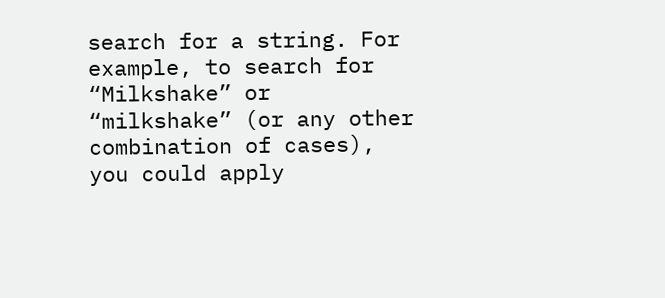search for a string. For example, to search for “Milkshake” or “milkshake” (or any other combination of cases), you could apply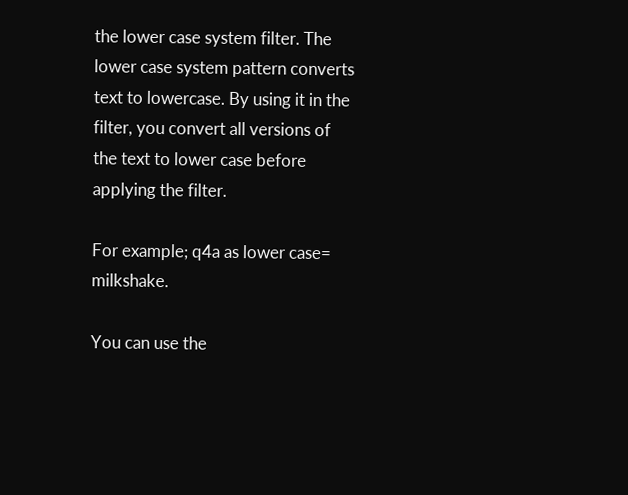the lower case system filter. The lower case system pattern converts text to lowercase. By using it in the filter, you convert all versions of the text to lower case before applying the filter.

For example; q4a as lower case= milkshake.

You can use the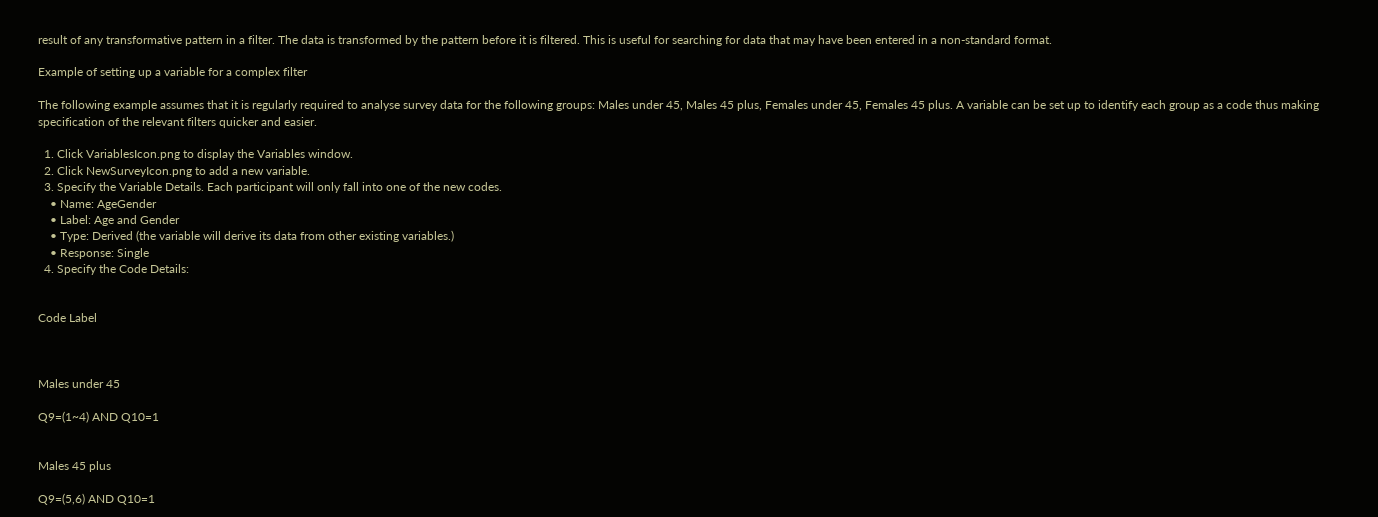result of any transformative pattern in a filter. The data is transformed by the pattern before it is filtered. This is useful for searching for data that may have been entered in a non-standard format.

Example of setting up a variable for a complex filter

The following example assumes that it is regularly required to analyse survey data for the following groups: Males under 45, Males 45 plus, Females under 45, Females 45 plus. A variable can be set up to identify each group as a code thus making specification of the relevant filters quicker and easier.

  1. Click VariablesIcon.png to display the Variables window.
  2. Click NewSurveyIcon.png to add a new variable.
  3. Specify the Variable Details. Each participant will only fall into one of the new codes.
    • Name: AgeGender
    • Label: Age and Gender
    • Type: Derived (the variable will derive its data from other existing variables.)
    • Response: Single
  4. Specify the Code Details:


Code Label



Males under 45

Q9=(1~4) AND Q10=1


Males 45 plus

Q9=(5,6) AND Q10=1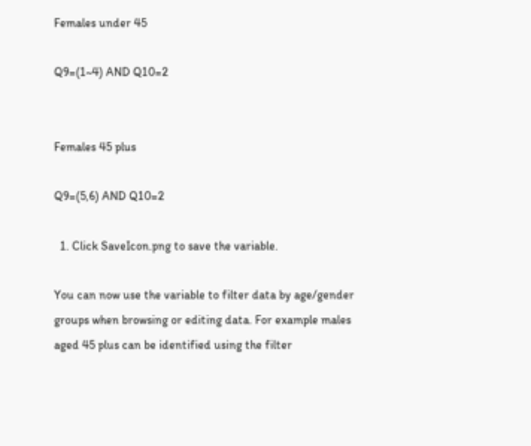Females under 45

Q9=(1~4) AND Q10=2


Females 45 plus

Q9=(5,6) AND Q10=2

  1. Click SaveIcon.png to save the variable.

You can now use the variable to filter data by age/gender groups when browsing or editing data. For example males aged 45 plus can be identified using the filter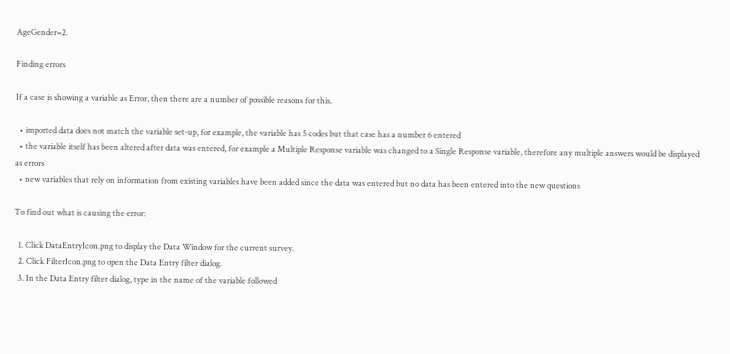AgeGender=2.

Finding errors

If a case is showing a variable as Error, then there are a number of possible reasons for this.

  • imported data does not match the variable set-up, for example, the variable has 5 codes but that case has a number 6 entered
  • the variable itself has been altered after data was entered, for example a Multiple Response variable was changed to a Single Response variable, therefore any multiple answers would be displayed as errors
  • new variables that rely on information from existing variables have been added since the data was entered but no data has been entered into the new questions

To find out what is causing the error:

  1. Click DataEntryIcon.png to display the Data Window for the current survey.
  2. Click FilterIcon.png to open the Data Entry filter dialog.
  3. In the Data Entry filter dialog, type in the name of the variable followed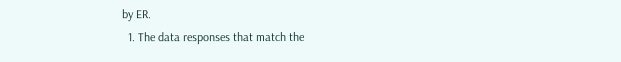by ER.
  1. The data responses that match the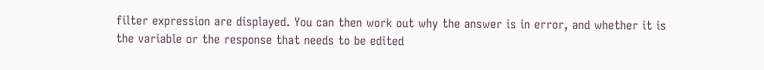filter expression are displayed. You can then work out why the answer is in error, and whether it is the variable or the response that needs to be edited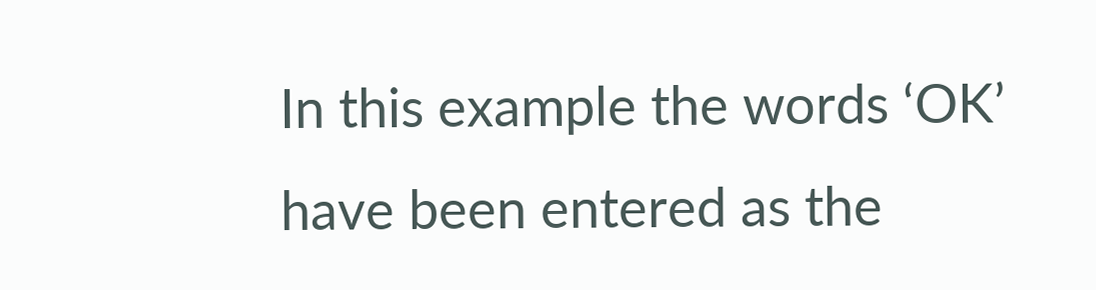In this example the words ‘OK’ have been entered as the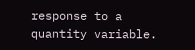response to a quantity variable.